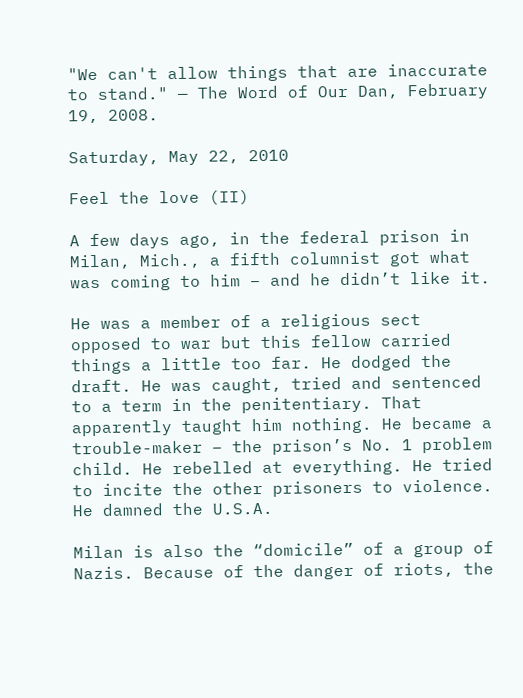"We can't allow things that are inaccurate to stand." — The Word of Our Dan, February 19, 2008.

Saturday, May 22, 2010

Feel the love (II)

A few days ago, in the federal prison in Milan, Mich., a fifth columnist got what was coming to him – and he didn’t like it.

He was a member of a religious sect opposed to war but this fellow carried things a little too far. He dodged the draft. He was caught, tried and sentenced to a term in the penitentiary. That apparently taught him nothing. He became a trouble-maker – the prison’s No. 1 problem child. He rebelled at everything. He tried to incite the other prisoners to violence. He damned the U.S.A.

Milan is also the “domicile” of a group of Nazis. Because of the danger of riots, the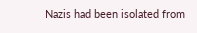Nazis had been isolated from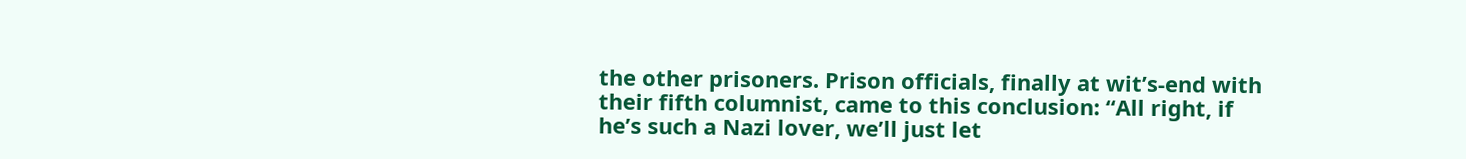the other prisoners. Prison officials, finally at wit’s-end with their fifth columnist, came to this conclusion: “All right, if he’s such a Nazi lover, we’ll just let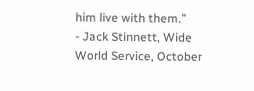him live with them.”
- Jack Stinnett, Wide World Service, October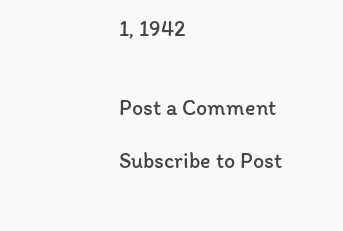1, 1942


Post a Comment

Subscribe to Post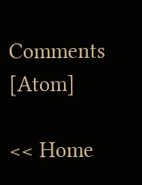Comments [Atom]

<< Home